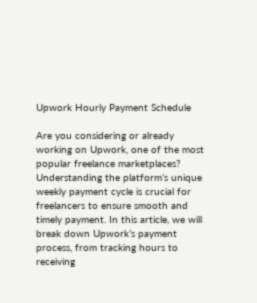Upwork Hourly Payment Schedule

Are you considering or already working on Upwork, one of the most popular freelance marketplaces? Understanding the platform’s unique weekly payment cycle is crucial for freelancers to ensure smooth and timely payment. In this article, we will break down Upwork’s payment process, from tracking hours to receiving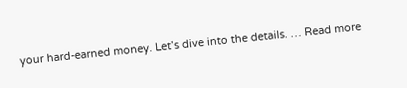your hard-earned money. Let’s dive into the details. … Read more